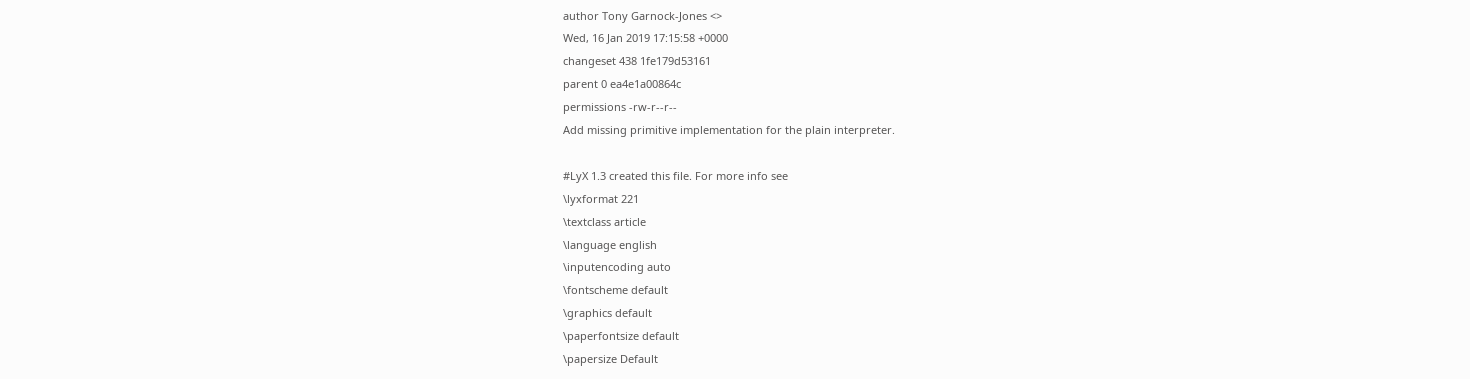author Tony Garnock-Jones <>
Wed, 16 Jan 2019 17:15:58 +0000
changeset 438 1fe179d53161
parent 0 ea4e1a00864c
permissions -rw-r--r--
Add missing primitive implementation for the plain interpreter.

#LyX 1.3 created this file. For more info see
\lyxformat 221
\textclass article
\language english
\inputencoding auto
\fontscheme default
\graphics default
\paperfontsize default
\papersize Default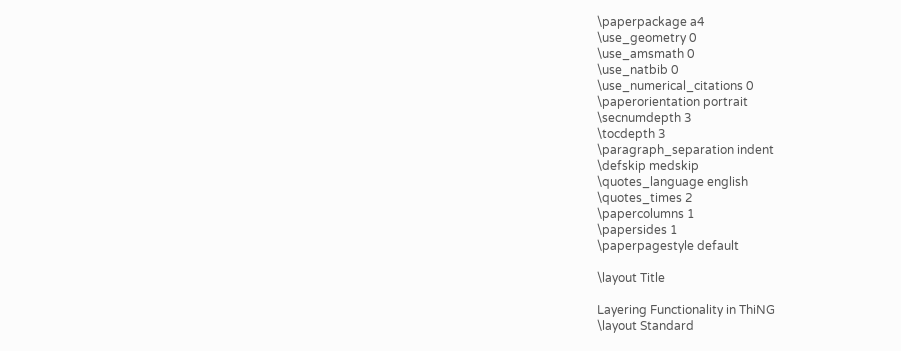\paperpackage a4
\use_geometry 0
\use_amsmath 0
\use_natbib 0
\use_numerical_citations 0
\paperorientation portrait
\secnumdepth 3
\tocdepth 3
\paragraph_separation indent
\defskip medskip
\quotes_language english
\quotes_times 2
\papercolumns 1
\papersides 1
\paperpagestyle default

\layout Title

Layering Functionality in ThiNG
\layout Standard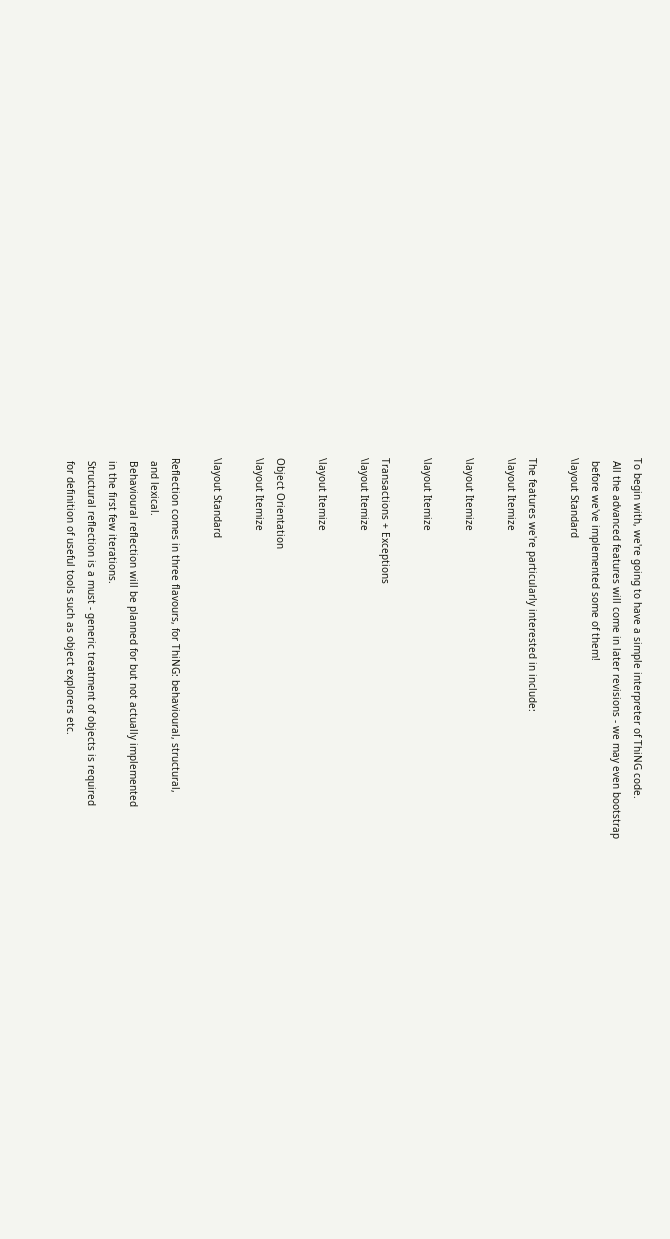To begin with, we're going to have a simple interpreter of ThiNG code.
 All the advanced features will come in later revisions - we may even bootstrap
 before we've implemented some of them!
\layout Standard

The features we're particularly interested in include:
\layout Itemize

\layout Itemize

\layout Itemize

Transactions + Exceptions
\layout Itemize

\layout Itemize

Object Orientation
\layout Itemize

\layout Standard

Reflection comes in three flavours, for ThiNG: behavioural, structural,
 and lexical.
 Behavioural reflection will be planned for but not actually implemented
 in the first few iterations.
 Structural reflection is a must - generic treatment of objects is required
 for definition of useful tools such as object explorers etc.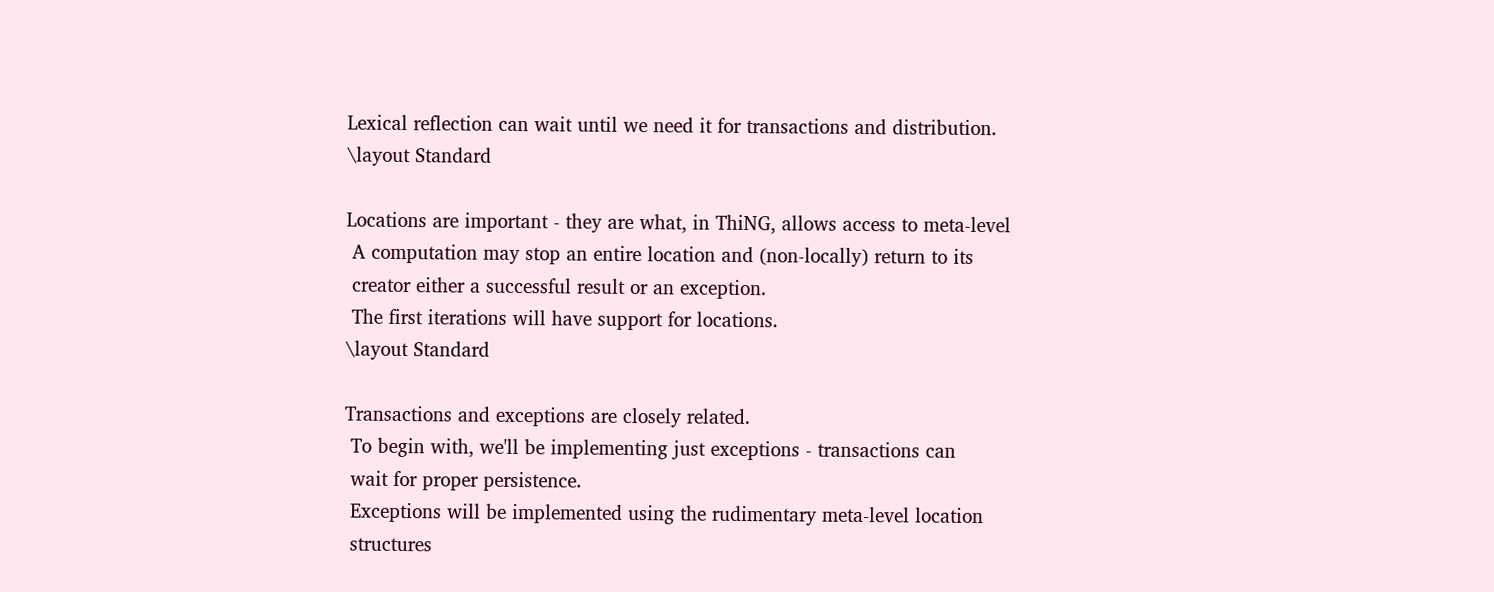Lexical reflection can wait until we need it for transactions and distribution.
\layout Standard

Locations are important - they are what, in ThiNG, allows access to meta-level
 A computation may stop an entire location and (non-locally) return to its
 creator either a successful result or an exception.
 The first iterations will have support for locations.
\layout Standard

Transactions and exceptions are closely related.
 To begin with, we'll be implementing just exceptions - transactions can
 wait for proper persistence.
 Exceptions will be implemented using the rudimentary meta-level location
 structures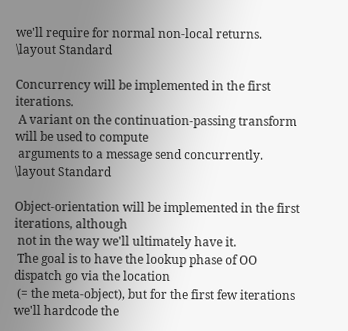we'll require for normal non-local returns.
\layout Standard

Concurrency will be implemented in the first iterations.
 A variant on the continuation-passing transform will be used to compute
 arguments to a message send concurrently.
\layout Standard

Object-orientation will be implemented in the first iterations, although
 not in the way we'll ultimately have it.
 The goal is to have the lookup phase of OO dispatch go via the location
 (= the meta-object), but for the first few iterations we'll hardcode the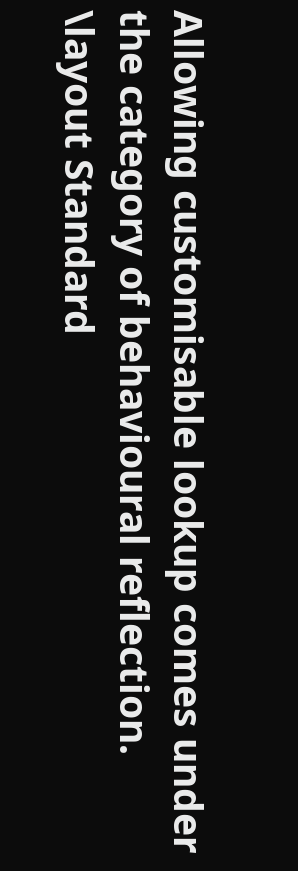Allowing customisable lookup comes under the category of behavioural reflection.
\layout Standard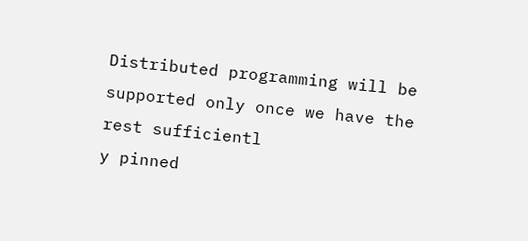Distributed programming will be supported only once we have the rest sufficientl
y pinned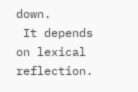down.
 It depends on lexical reflection.